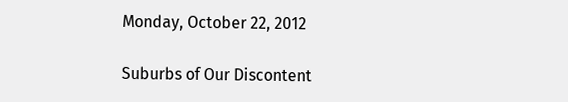Monday, October 22, 2012

Suburbs of Our Discontent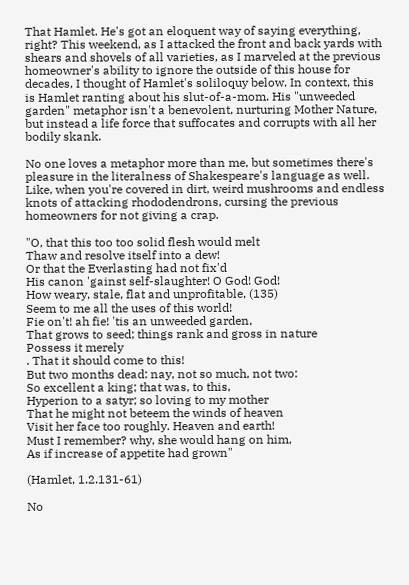That Hamlet. He's got an eloquent way of saying everything, right? This weekend, as I attacked the front and back yards with shears and shovels of all varieties, as I marveled at the previous homeowner's ability to ignore the outside of this house for decades, I thought of Hamlet's soliloquy below. In context, this is Hamlet ranting about his slut-of-a-mom. His "unweeded garden" metaphor isn't a benevolent, nurturing Mother Nature, but instead a life force that suffocates and corrupts with all her bodily skank.

No one loves a metaphor more than me, but sometimes there's pleasure in the literalness of Shakespeare's language as well. Like, when you're covered in dirt, weird mushrooms and endless knots of attacking rhododendrons, cursing the previous homeowners for not giving a crap.

"O, that this too too solid flesh would melt
Thaw and resolve itself into a dew!
Or that the Everlasting had not fix'd
His canon 'gainst self-slaughter! O God! God!
How weary, stale, flat and unprofitable, (135)
Seem to me all the uses of this world!
Fie on't! ah fie! 'tis an unweeded garden,
That grows to seed; things rank and gross in nature
Possess it merely
. That it should come to this!
But two months dead: nay, not so much, not two:
So excellent a king; that was, to this,
Hyperion to a satyr; so loving to my mother
That he might not beteem the winds of heaven
Visit her face too roughly. Heaven and earth!
Must I remember? why, she would hang on him,
As if increase of appetite had grown"

(Hamlet, 1.2.131-61)

No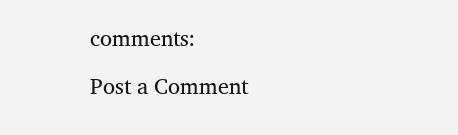comments:

Post a Comment